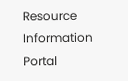Resource Information Portal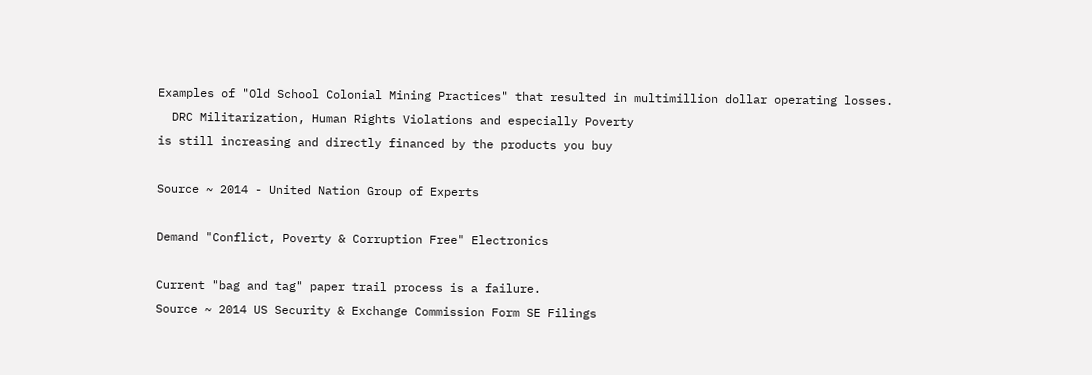Examples of "Old School Colonial Mining Practices" that resulted in multimillion dollar operating losses.
  DRC Militarization, Human Rights Violations and especially Poverty
is still increasing and directly financed by the products you buy

Source ~ 2014 - United Nation Group of Experts

Demand "Conflict, Poverty & Corruption Free" Electronics

Current "bag and tag" paper trail process is a failure.
Source ~ 2014 US Security & Exchange Commission Form SE Filings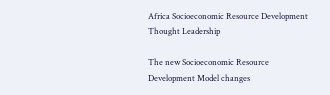Africa Socioeconomic Resource Development Thought Leadership

The new Socioeconomic Resource Development Model changes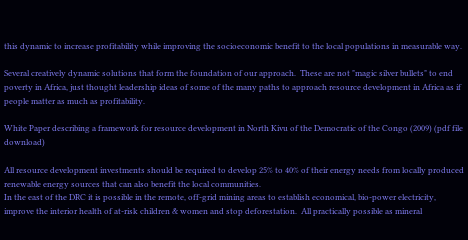this dynamic to increase profitability while improving the socioeconomic benefit to the local populations in measurable way.

Several creatively dynamic solutions that form the foundation of our approach.  These are not "magic silver bullets" to end poverty in Africa, just thought leadership ideas of some of the many paths to approach resource development in Africa as if people matter as much as profitability.

White Paper describing a framework for resource development in North Kivu of the Democratic of the Congo (2009) (pdf file download)

All resource development investments should be required to develop 25% to 40% of their energy needs from locally produced renewable energy sources that can also benefit the local communities.
In the east of the DRC it is possible in the remote, off-grid mining areas to establish economical, bio-power electricity, improve the interior health of at-risk children & women and stop deforestation.  All practically possible as mineral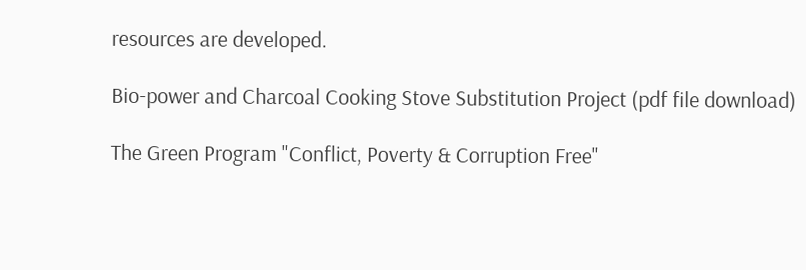resources are developed.

Bio-power and Charcoal Cooking Stove Substitution Project (pdf file download)

The Green Program "Conflict, Poverty & Corruption Free"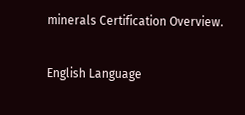minerals Certification Overview.

English Language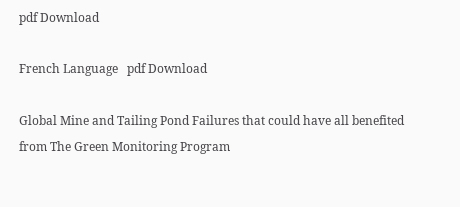pdf Download

French Language   pdf Download

Global Mine and Tailing Pond Failures that could have all benefited from The Green Monitoring Program